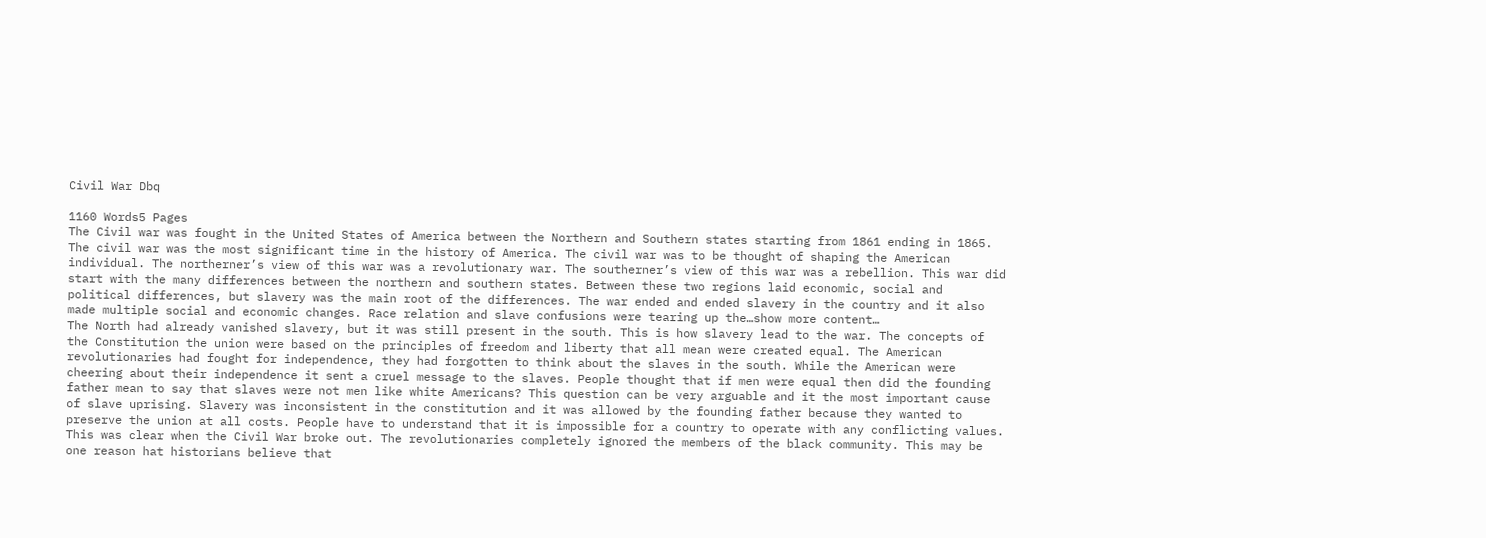Civil War Dbq

1160 Words5 Pages
The Civil war was fought in the United States of America between the Northern and Southern states starting from 1861 ending in 1865. The civil war was the most significant time in the history of America. The civil war was to be thought of shaping the American individual. The northerner’s view of this war was a revolutionary war. The southerner’s view of this war was a rebellion. This war did start with the many differences between the northern and southern states. Between these two regions laid economic, social and political differences, but slavery was the main root of the differences. The war ended and ended slavery in the country and it also made multiple social and economic changes. Race relation and slave confusions were tearing up the…show more content…
The North had already vanished slavery, but it was still present in the south. This is how slavery lead to the war. The concepts of the Constitution the union were based on the principles of freedom and liberty that all mean were created equal. The American revolutionaries had fought for independence, they had forgotten to think about the slaves in the south. While the American were cheering about their independence it sent a cruel message to the slaves. People thought that if men were equal then did the founding father mean to say that slaves were not men like white Americans? This question can be very arguable and it the most important cause of slave uprising. Slavery was inconsistent in the constitution and it was allowed by the founding father because they wanted to preserve the union at all costs. People have to understand that it is impossible for a country to operate with any conflicting values. This was clear when the Civil War broke out. The revolutionaries completely ignored the members of the black community. This may be one reason hat historians believe that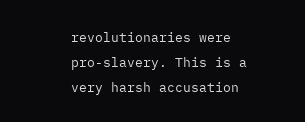revolutionaries were pro-slavery. This is a very harsh accusation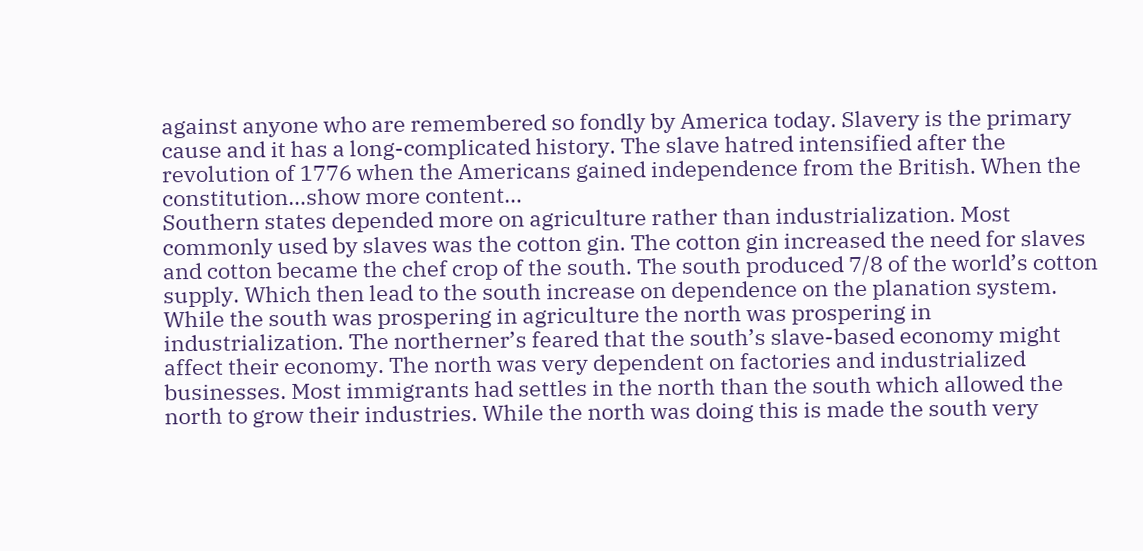against anyone who are remembered so fondly by America today. Slavery is the primary cause and it has a long-complicated history. The slave hatred intensified after the revolution of 1776 when the Americans gained independence from the British. When the constitution…show more content…
Southern states depended more on agriculture rather than industrialization. Most commonly used by slaves was the cotton gin. The cotton gin increased the need for slaves and cotton became the chef crop of the south. The south produced 7/8 of the world’s cotton supply. Which then lead to the south increase on dependence on the planation system. While the south was prospering in agriculture the north was prospering in industrialization. The northerner’s feared that the south’s slave-based economy might affect their economy. The north was very dependent on factories and industrialized businesses. Most immigrants had settles in the north than the south which allowed the north to grow their industries. While the north was doing this is made the south very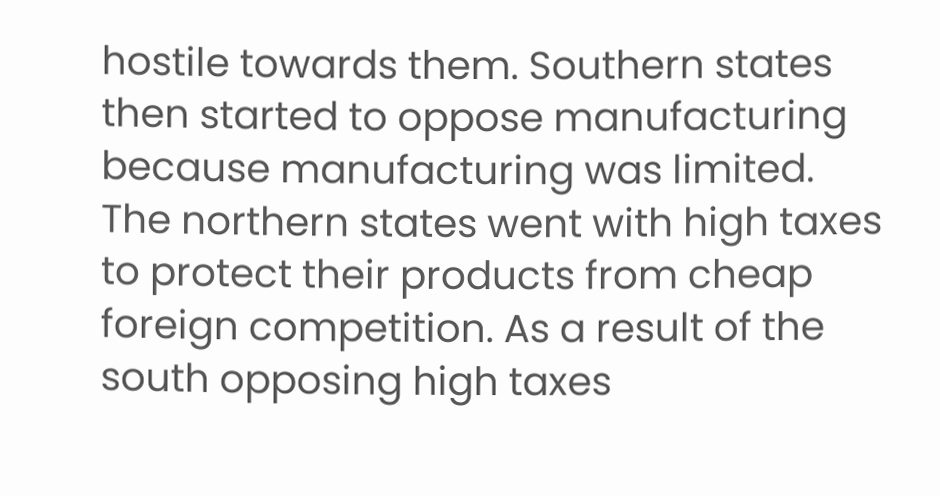hostile towards them. Southern states then started to oppose manufacturing because manufacturing was limited. The northern states went with high taxes to protect their products from cheap foreign competition. As a result of the south opposing high taxes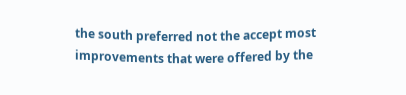the south preferred not the accept most improvements that were offered by the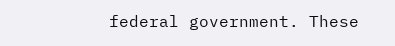federal government. These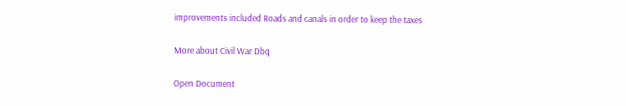improvements included Roads and canals in order to keep the taxes

More about Civil War Dbq

Open Document